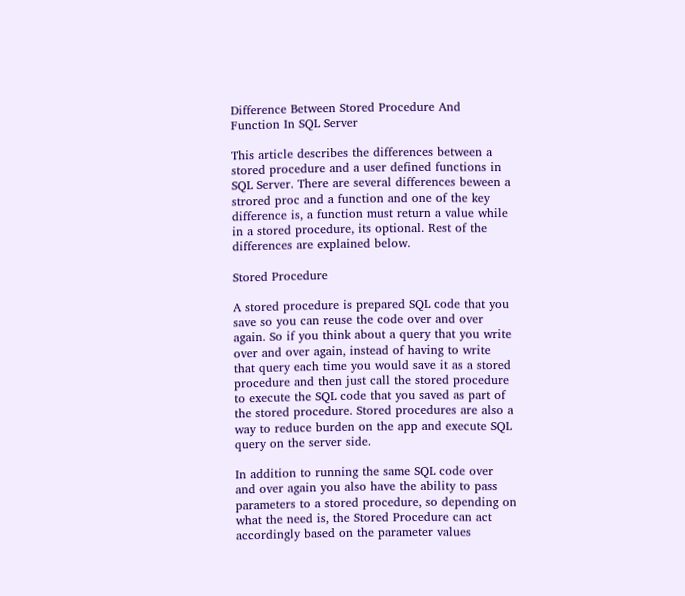Difference Between Stored Procedure And Function In SQL Server

This article describes the differences between a stored procedure and a user defined functions in SQL Server. There are several differences beween a strored proc and a function and one of the key difference is, a function must return a value while in a stored procedure, its optional. Rest of the differences are explained below.

Stored Procedure

A stored procedure is prepared SQL code that you save so you can reuse the code over and over again. So if you think about a query that you write over and over again, instead of having to write that query each time you would save it as a stored procedure and then just call the stored procedure to execute the SQL code that you saved as part of the stored procedure. Stored procedures are also a way to reduce burden on the app and execute SQL query on the server side.

In addition to running the same SQL code over and over again you also have the ability to pass parameters to a stored procedure, so depending on what the need is, the Stored Procedure can act accordingly based on the parameter values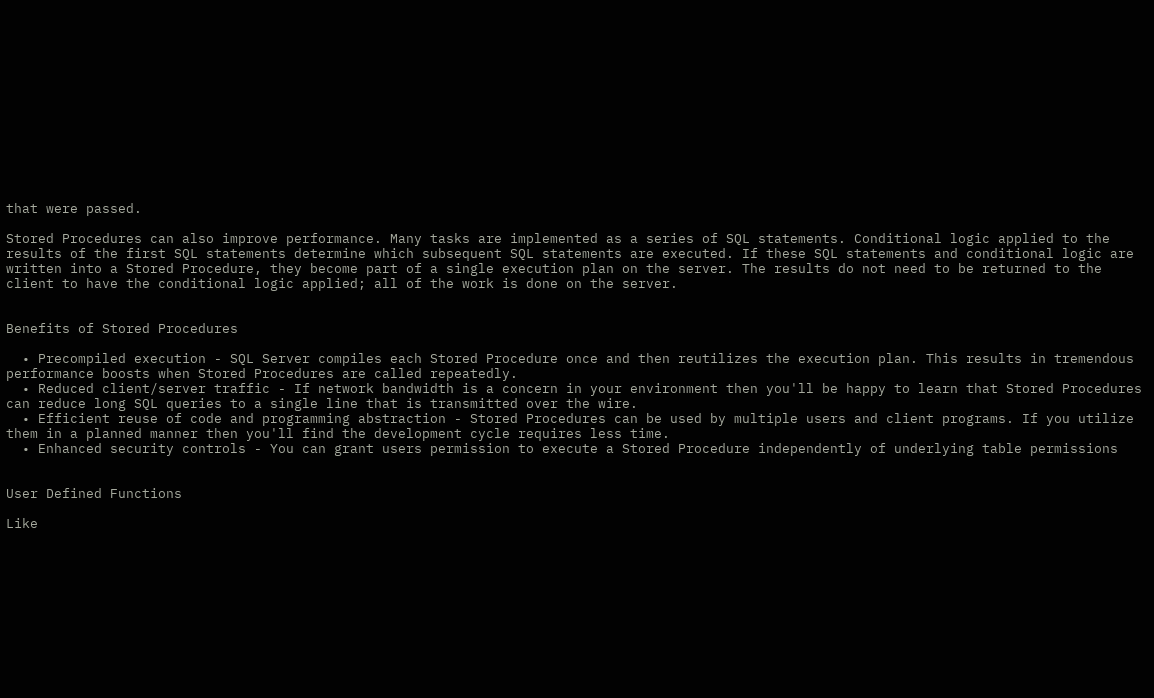that were passed.

Stored Procedures can also improve performance. Many tasks are implemented as a series of SQL statements. Conditional logic applied to the results of the first SQL statements determine which subsequent SQL statements are executed. If these SQL statements and conditional logic are written into a Stored Procedure, they become part of a single execution plan on the server. The results do not need to be returned to the client to have the conditional logic applied; all of the work is done on the server.


Benefits of Stored Procedures

  • Precompiled execution - SQL Server compiles each Stored Procedure once and then reutilizes the execution plan. This results in tremendous performance boosts when Stored Procedures are called repeatedly.
  • Reduced client/server traffic - If network bandwidth is a concern in your environment then you'll be happy to learn that Stored Procedures can reduce long SQL queries to a single line that is transmitted over the wire.
  • Efficient reuse of code and programming abstraction - Stored Procedures can be used by multiple users and client programs. If you utilize them in a planned manner then you'll find the development cycle requires less time.
  • Enhanced security controls - You can grant users permission to execute a Stored Procedure independently of underlying table permissions


User Defined Functions

Like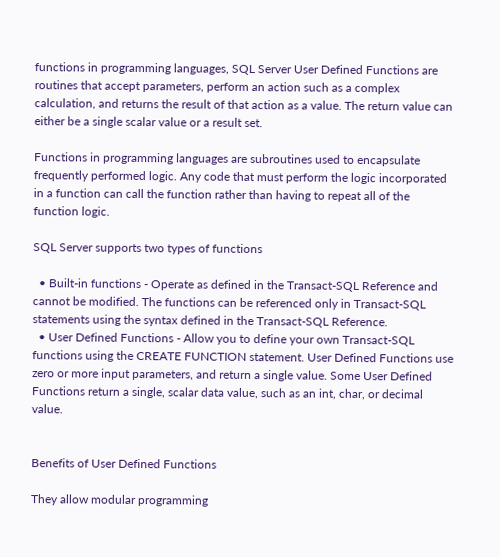functions in programming languages, SQL Server User Defined Functions are routines that accept parameters, perform an action such as a complex calculation, and returns the result of that action as a value. The return value can either be a single scalar value or a result set.

Functions in programming languages are subroutines used to encapsulate frequently performed logic. Any code that must perform the logic incorporated in a function can call the function rather than having to repeat all of the function logic.

SQL Server supports two types of functions

  • Built-in functions - Operate as defined in the Transact-SQL Reference and cannot be modified. The functions can be referenced only in Transact-SQL statements using the syntax defined in the Transact-SQL Reference.
  • User Defined Functions - Allow you to define your own Transact-SQL functions using the CREATE FUNCTION statement. User Defined Functions use zero or more input parameters, and return a single value. Some User Defined Functions return a single, scalar data value, such as an int, char, or decimal value.


Benefits of User Defined Functions

They allow modular programming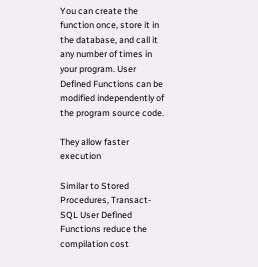You can create the function once, store it in the database, and call it any number of times in your program. User Defined Functions can be modified independently of the program source code.

They allow faster execution

Similar to Stored Procedures, Transact-SQL User Defined Functions reduce the compilation cost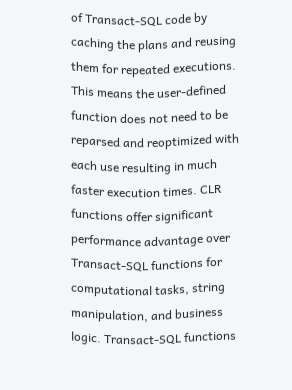of Transact-SQL code by caching the plans and reusing them for repeated executions. This means the user-defined function does not need to be reparsed and reoptimized with each use resulting in much faster execution times. CLR functions offer significant performance advantage over Transact-SQL functions for computational tasks, string manipulation, and business logic. Transact-SQL functions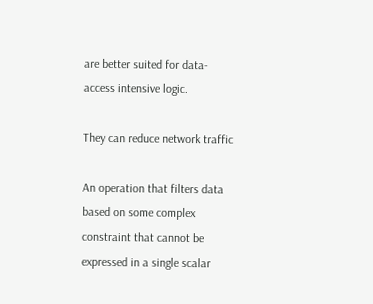are better suited for data-access intensive logic.

They can reduce network traffic

An operation that filters data based on some complex constraint that cannot be expressed in a single scalar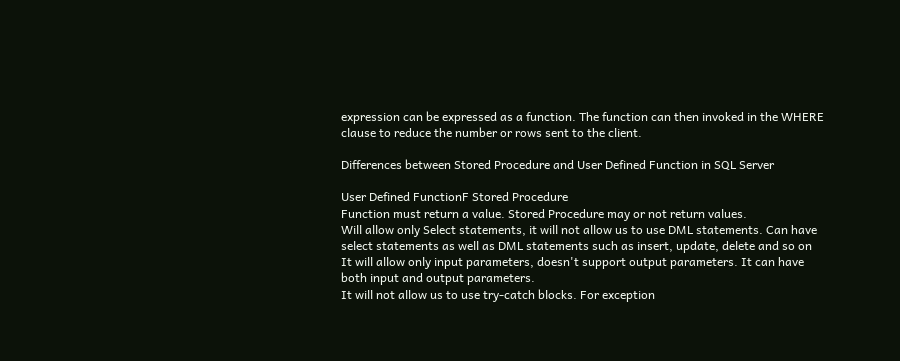expression can be expressed as a function. The function can then invoked in the WHERE clause to reduce the number or rows sent to the client.

Differences between Stored Procedure and User Defined Function in SQL Server

User Defined FunctionF Stored Procedure
Function must return a value. Stored Procedure may or not return values.
Will allow only Select statements, it will not allow us to use DML statements. Can have select statements as well as DML statements such as insert, update, delete and so on
It will allow only input parameters, doesn't support output parameters. It can have both input and output parameters.
It will not allow us to use try-catch blocks. For exception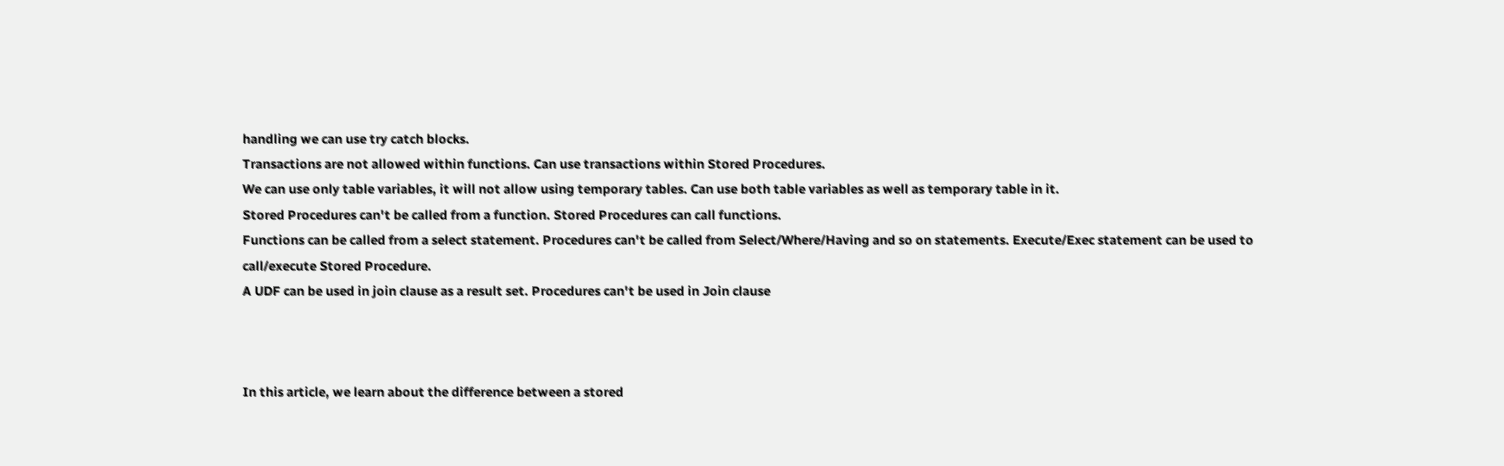handling we can use try catch blocks.
Transactions are not allowed within functions. Can use transactions within Stored Procedures.
We can use only table variables, it will not allow using temporary tables. Can use both table variables as well as temporary table in it.
Stored Procedures can't be called from a function. Stored Procedures can call functions.
Functions can be called from a select statement. Procedures can't be called from Select/Where/Having and so on statements. Execute/Exec statement can be used to call/execute Stored Procedure.
A UDF can be used in join clause as a result set. Procedures can't be used in Join clause



In this article, we learn about the difference between a stored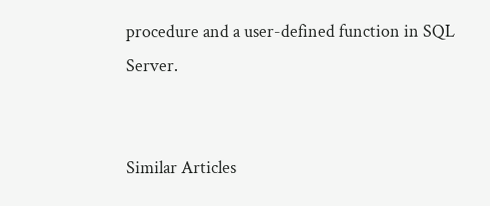procedure and a user-defined function in SQL Server.


Similar Articles